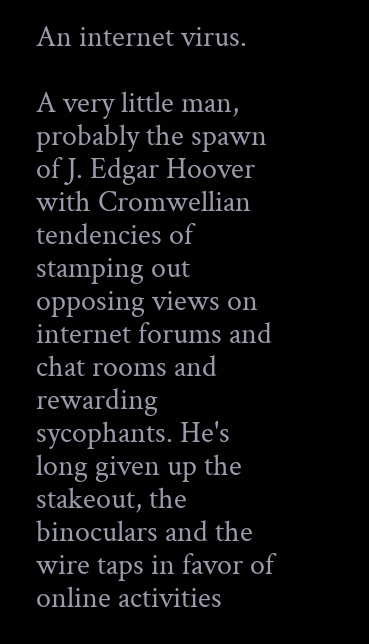An internet virus.

A very little man, probably the spawn of J. Edgar Hoover with Cromwellian tendencies of stamping out opposing views on internet forums and chat rooms and rewarding sycophants. He's long given up the stakeout, the binoculars and the wire taps in favor of online activities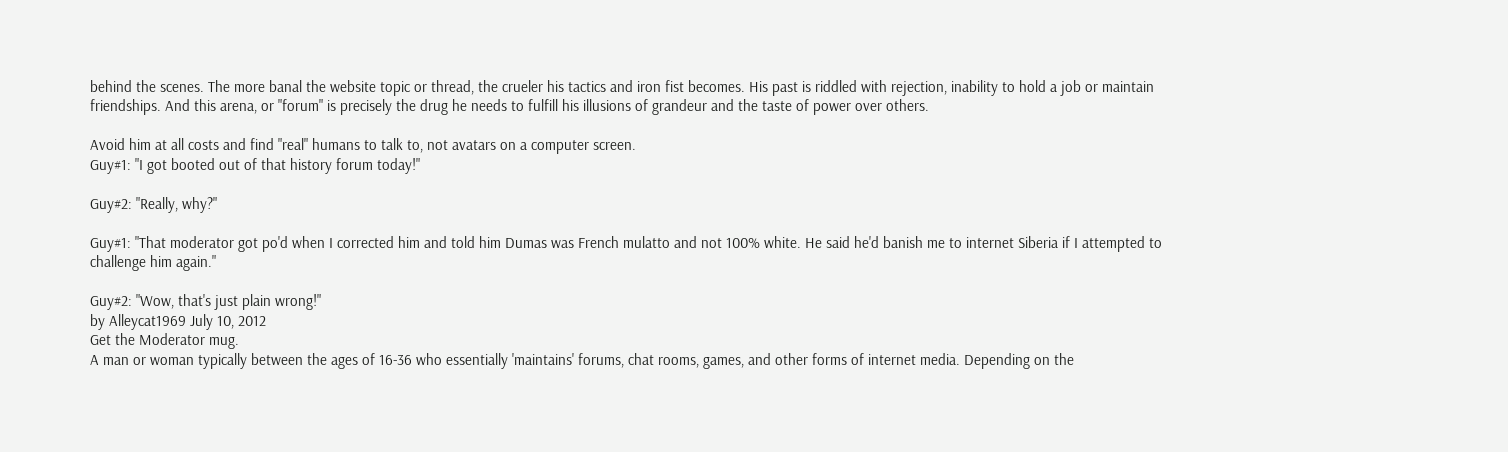behind the scenes. The more banal the website topic or thread, the crueler his tactics and iron fist becomes. His past is riddled with rejection, inability to hold a job or maintain friendships. And this arena, or "forum" is precisely the drug he needs to fulfill his illusions of grandeur and the taste of power over others.

Avoid him at all costs and find "real" humans to talk to, not avatars on a computer screen.
Guy#1: "I got booted out of that history forum today!"

Guy#2: "Really, why?"

Guy#1: "That moderator got po'd when I corrected him and told him Dumas was French mulatto and not 100% white. He said he'd banish me to internet Siberia if I attempted to challenge him again."

Guy#2: "Wow, that's just plain wrong!"
by Alleycat1969 July 10, 2012
Get the Moderator mug.
A man or woman typically between the ages of 16-36 who essentially 'maintains' forums, chat rooms, games, and other forms of internet media. Depending on the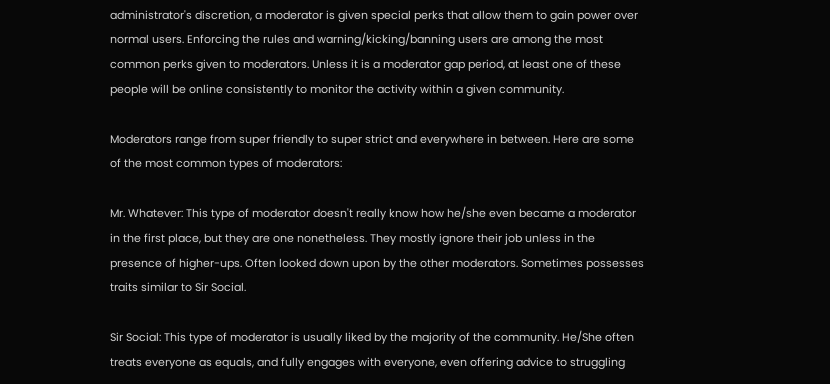administrator's discretion, a moderator is given special perks that allow them to gain power over normal users. Enforcing the rules and warning/kicking/banning users are among the most common perks given to moderators. Unless it is a moderator gap period, at least one of these people will be online consistently to monitor the activity within a given community.

Moderators range from super friendly to super strict and everywhere in between. Here are some of the most common types of moderators:

Mr. Whatever: This type of moderator doesn't really know how he/she even became a moderator in the first place, but they are one nonetheless. They mostly ignore their job unless in the presence of higher-ups. Often looked down upon by the other moderators. Sometimes possesses traits similar to Sir Social.

Sir Social: This type of moderator is usually liked by the majority of the community. He/She often treats everyone as equals, and fully engages with everyone, even offering advice to struggling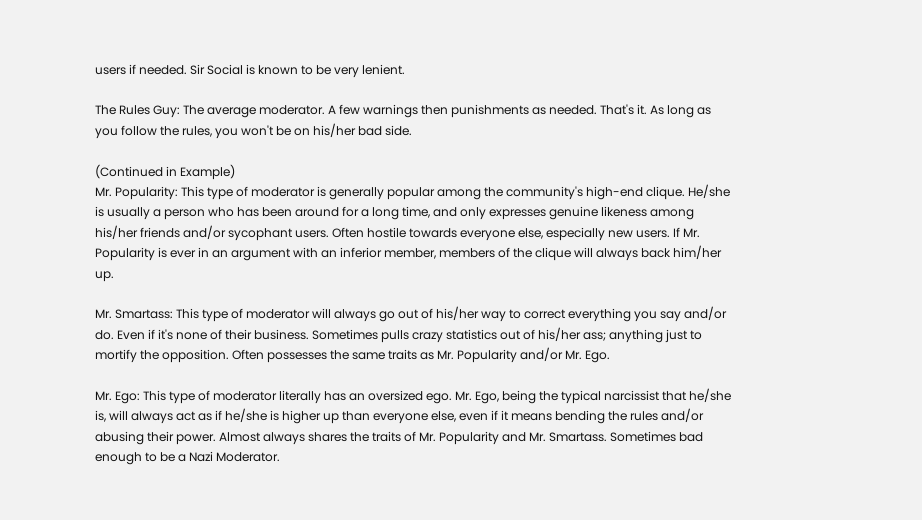users if needed. Sir Social is known to be very lenient.

The Rules Guy: The average moderator. A few warnings then punishments as needed. That's it. As long as you follow the rules, you won't be on his/her bad side.

(Continued in Example)
Mr. Popularity: This type of moderator is generally popular among the community's high-end clique. He/she is usually a person who has been around for a long time, and only expresses genuine likeness among his/her friends and/or sycophant users. Often hostile towards everyone else, especially new users. If Mr. Popularity is ever in an argument with an inferior member, members of the clique will always back him/her up.

Mr. Smartass: This type of moderator will always go out of his/her way to correct everything you say and/or do. Even if it's none of their business. Sometimes pulls crazy statistics out of his/her ass; anything just to mortify the opposition. Often possesses the same traits as Mr. Popularity and/or Mr. Ego.

Mr. Ego: This type of moderator literally has an oversized ego. Mr. Ego, being the typical narcissist that he/she is, will always act as if he/she is higher up than everyone else, even if it means bending the rules and/or abusing their power. Almost always shares the traits of Mr. Popularity and Mr. Smartass. Sometimes bad enough to be a Nazi Moderator.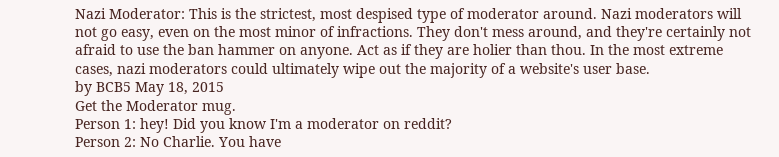Nazi Moderator: This is the strictest, most despised type of moderator around. Nazi moderators will not go easy, even on the most minor of infractions. They don't mess around, and they're certainly not afraid to use the ban hammer on anyone. Act as if they are holier than thou. In the most extreme cases, nazi moderators could ultimately wipe out the majority of a website's user base.
by BCB5 May 18, 2015
Get the Moderator mug.
Person 1: hey! Did you know I'm a moderator on reddit?
Person 2: No Charlie. You have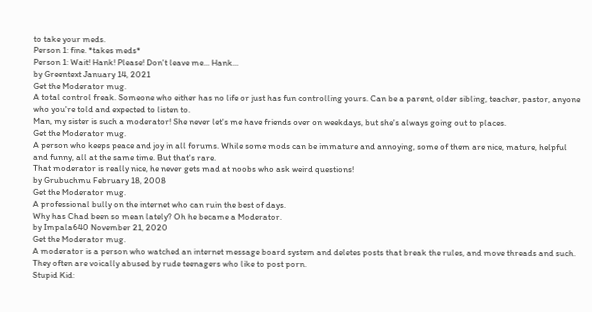to take your meds.
Person 1: fine. *takes meds*
Person 1: Wait! Hank! Please! Don't leave me... Hank...
by Greentext January 14, 2021
Get the Moderator mug.
A total control freak. Someone who either has no life or just has fun controlling yours. Can be a parent, older sibling, teacher, pastor, anyone who you're told and expected to listen to.
Man, my sister is such a moderator! She never let's me have friends over on weekdays, but she's always going out to places.
Get the Moderator mug.
A person who keeps peace and joy in all forums. While some mods can be immature and annoying, some of them are nice, mature, helpful and funny, all at the same time. But that's rare.
That moderator is really nice, he never gets mad at noobs who ask weird questions!
by Grubuchmu February 18, 2008
Get the Moderator mug.
A professional bully on the internet who can ruin the best of days.
Why has Chad been so mean lately? Oh he became a Moderator.
by Impala640 November 21, 2020
Get the Moderator mug.
A moderator is a person who watched an internet message board system and deletes posts that break the rules, and move threads and such. They often are voically abused by rude teenagers who like to post porn.
Stupid Kid: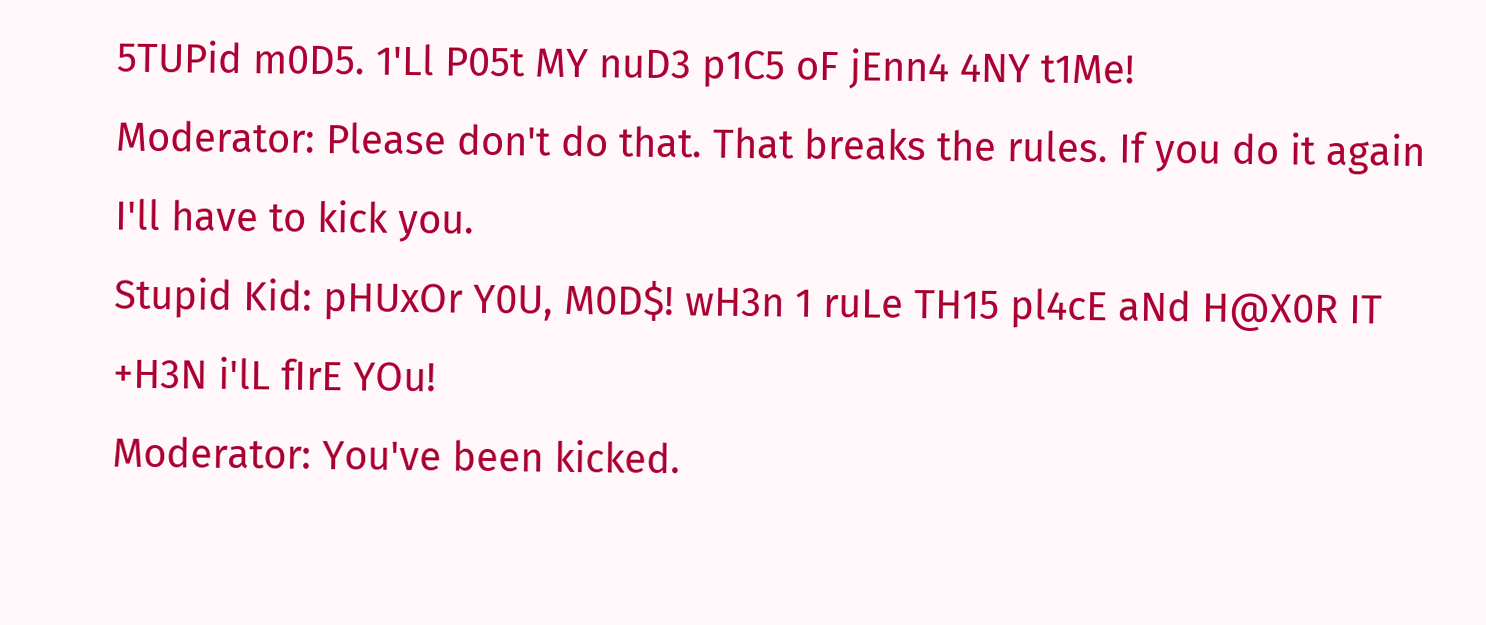5TUPid m0D5. 1'Ll P05t MY nuD3 p1C5 oF jEnn4 4NY t1Me!
Moderator: Please don't do that. That breaks the rules. If you do it again I'll have to kick you.
Stupid Kid: pHUxOr Y0U, M0D$! wH3n 1 ruLe TH15 pl4cE aNd H@X0R IT +H3N i'lL fIrE YOu!
Moderator: You've been kicked.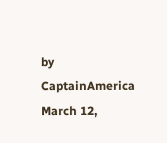by CaptainAmerica March 12,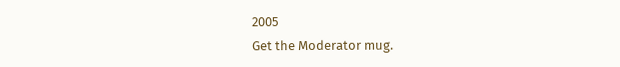2005
Get the Moderator mug.